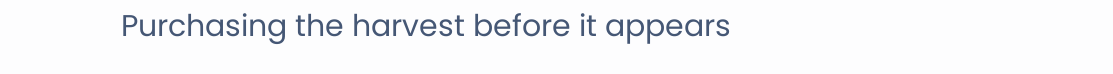Purchasing the harvest before it appears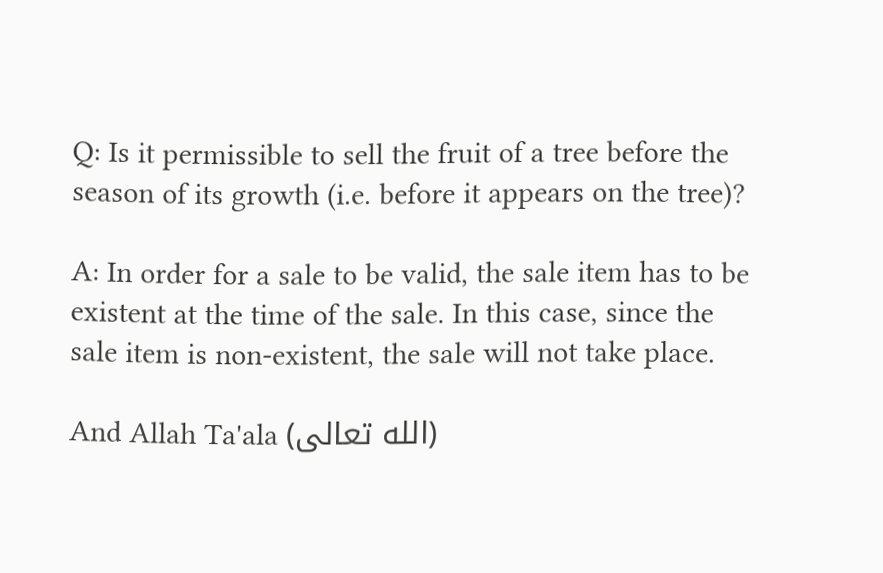Q: Is it permissible to sell the fruit of a tree before the season of its growth (i.e. before it appears on the tree)?

A: In order for a sale to be valid, the sale item has to be existent at the time of the sale. In this case, since the sale item is non-existent, the sale will not take place.

And Allah Ta'ala (الله تعالى)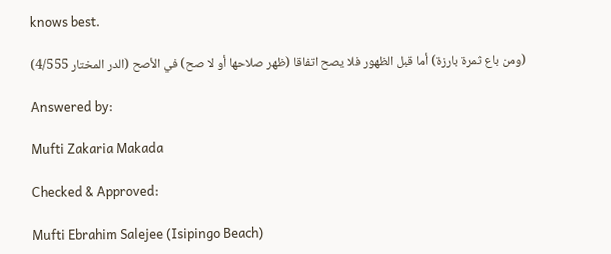knows best.

(ومن باع ثمرة بارزة) أما قبل الظهور فلا يصح اتفاقا (ظهر صلاحها أو لا صح) في الأصح (الدر المختار 4/555)

Answered by:

Mufti Zakaria Makada

Checked & Approved:

Mufti Ebrahim Salejee (Isipingo Beach)